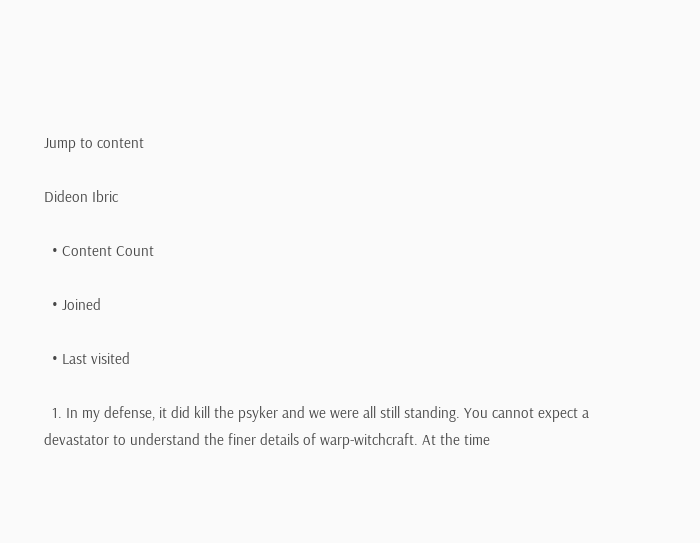Jump to content

Dideon Ibric

  • Content Count

  • Joined

  • Last visited

  1. In my defense, it did kill the psyker and we were all still standing. You cannot expect a devastator to understand the finer details of warp-witchcraft. At the time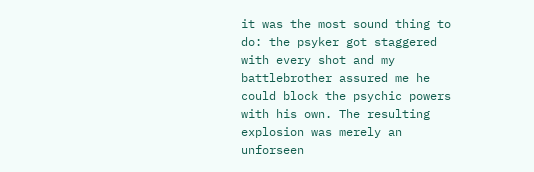it was the most sound thing to do: the psyker got staggered with every shot and my battlebrother assured me he could block the psychic powers with his own. The resulting explosion was merely an unforseen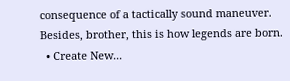consequence of a tactically sound maneuver. Besides, brother, this is how legends are born.
  • Create New...